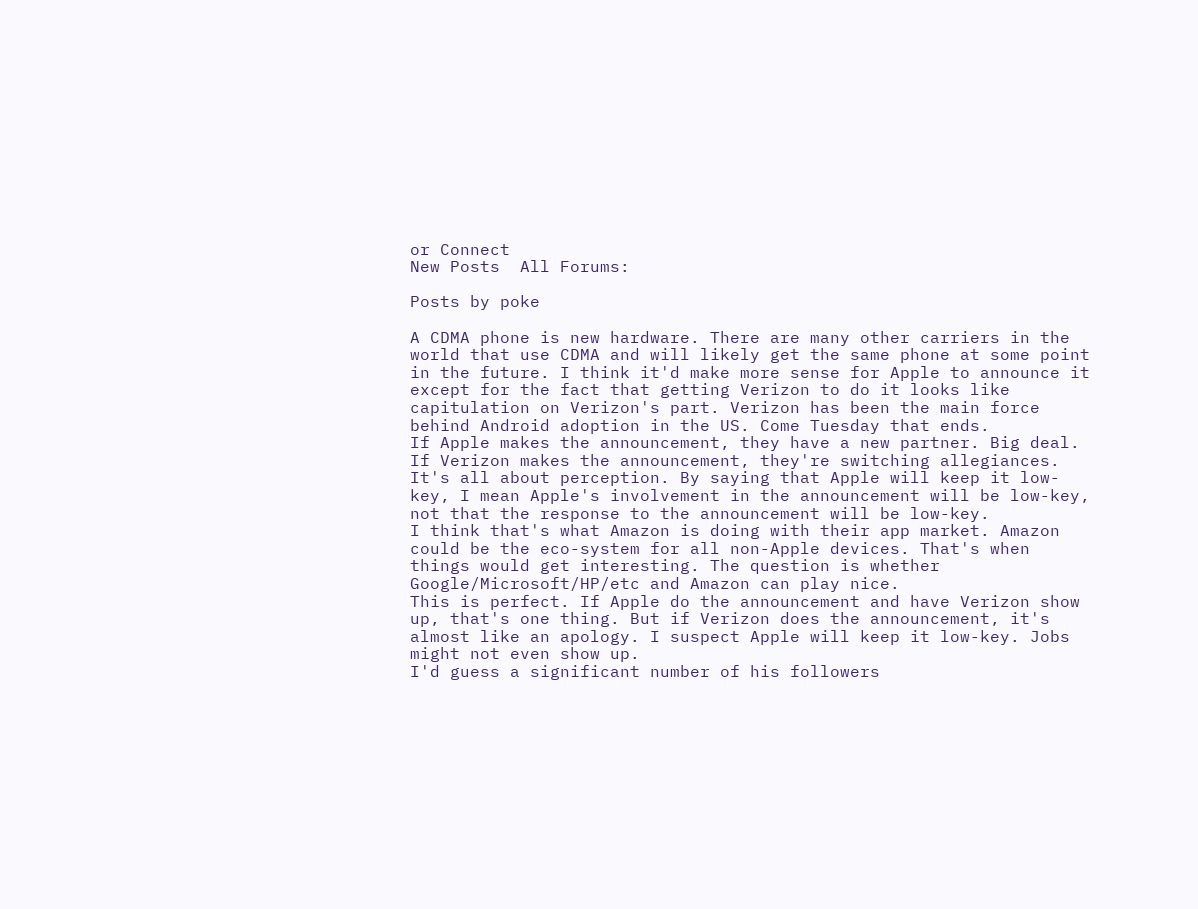or Connect
New Posts  All Forums:

Posts by poke

A CDMA phone is new hardware. There are many other carriers in the world that use CDMA and will likely get the same phone at some point in the future. I think it'd make more sense for Apple to announce it except for the fact that getting Verizon to do it looks like capitulation on Verizon's part. Verizon has been the main force behind Android adoption in the US. Come Tuesday that ends.
If Apple makes the announcement, they have a new partner. Big deal. If Verizon makes the announcement, they're switching allegiances. It's all about perception. By saying that Apple will keep it low-key, I mean Apple's involvement in the announcement will be low-key, not that the response to the announcement will be low-key.
I think that's what Amazon is doing with their app market. Amazon could be the eco-system for all non-Apple devices. That's when things would get interesting. The question is whether Google/Microsoft/HP/etc and Amazon can play nice.
This is perfect. If Apple do the announcement and have Verizon show up, that's one thing. But if Verizon does the announcement, it's almost like an apology. I suspect Apple will keep it low-key. Jobs might not even show up.
I'd guess a significant number of his followers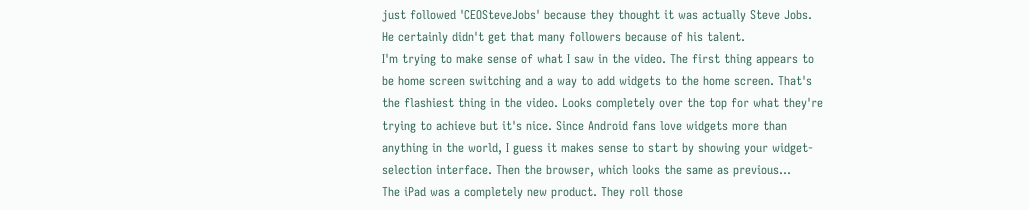just followed 'CEOSteveJobs' because they thought it was actually Steve Jobs. He certainly didn't get that many followers because of his talent.
I'm trying to make sense of what I saw in the video. The first thing appears to be home screen switching and a way to add widgets to the home screen. That's the flashiest thing in the video. Looks completely over the top for what they're trying to achieve but it's nice. Since Android fans love widgets more than anything in the world, I guess it makes sense to start by showing your widget-selection interface. Then the browser, which looks the same as previous...
The iPad was a completely new product. They roll those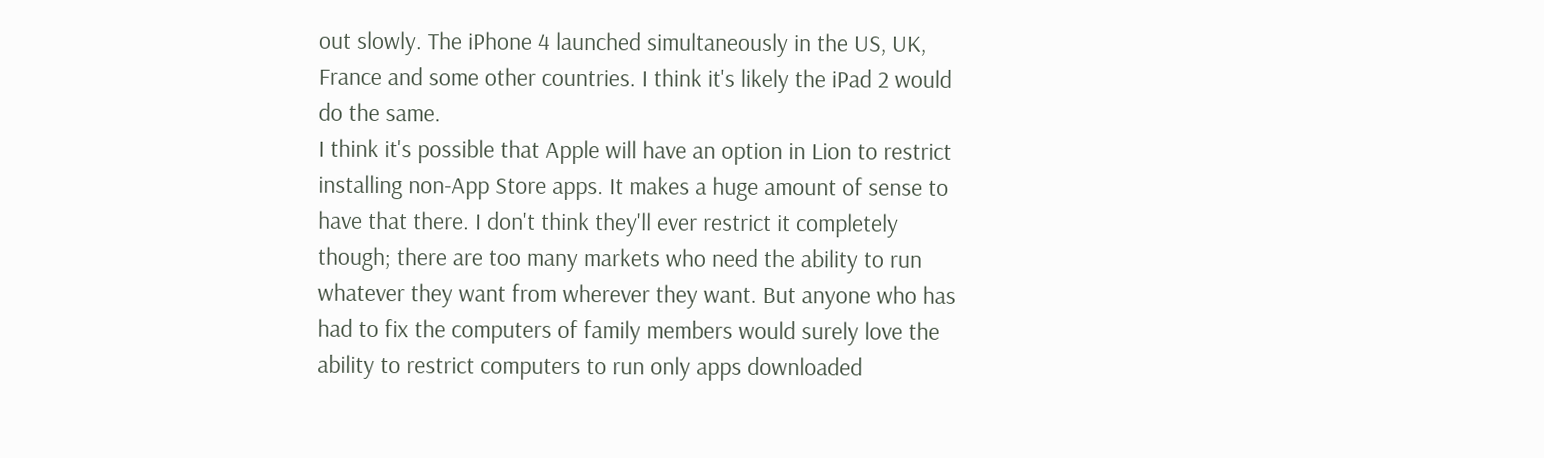out slowly. The iPhone 4 launched simultaneously in the US, UK, France and some other countries. I think it's likely the iPad 2 would do the same.
I think it's possible that Apple will have an option in Lion to restrict installing non-App Store apps. It makes a huge amount of sense to have that there. I don't think they'll ever restrict it completely though; there are too many markets who need the ability to run whatever they want from wherever they want. But anyone who has had to fix the computers of family members would surely love the ability to restrict computers to run only apps downloaded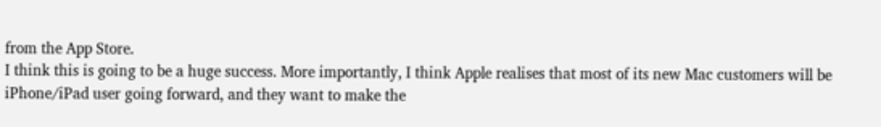from the App Store.
I think this is going to be a huge success. More importantly, I think Apple realises that most of its new Mac customers will be iPhone/iPad user going forward, and they want to make the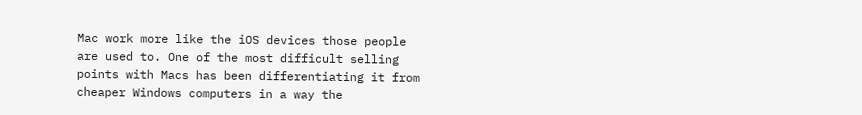Mac work more like the iOS devices those people are used to. One of the most difficult selling points with Macs has been differentiating it from cheaper Windows computers in a way the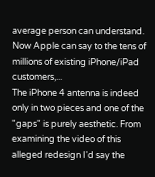average person can understand. Now Apple can say to the tens of millions of existing iPhone/iPad customers,...
The iPhone 4 antenna is indeed only in two pieces and one of the "gaps" is purely aesthetic. From examining the video of this alleged redesign I'd say the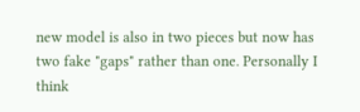new model is also in two pieces but now has two fake "gaps" rather than one. Personally I think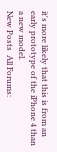it's more likely that this is from an early prototype of the iPhone 4 than a new model.
New Posts  All Forums: